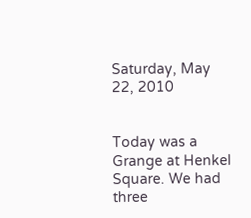Saturday, May 22, 2010


Today was a Grange at Henkel Square. We had three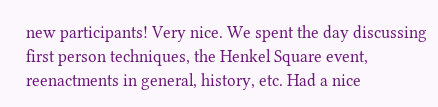new participants! Very nice. We spent the day discussing first person techniques, the Henkel Square event, reenactments in general, history, etc. Had a nice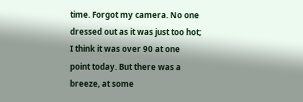time. Forgot my camera. No one dressed out as it was just too hot; I think it was over 90 at one point today. But there was a breeze, at some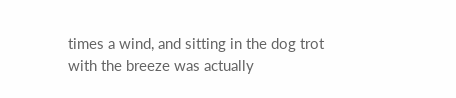times a wind, and sitting in the dog trot with the breeze was actually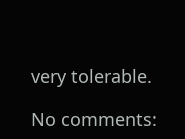very tolerable.

No comments: